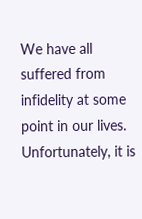We have all suffered from infidelity at some point in our lives. Unfortunately, it is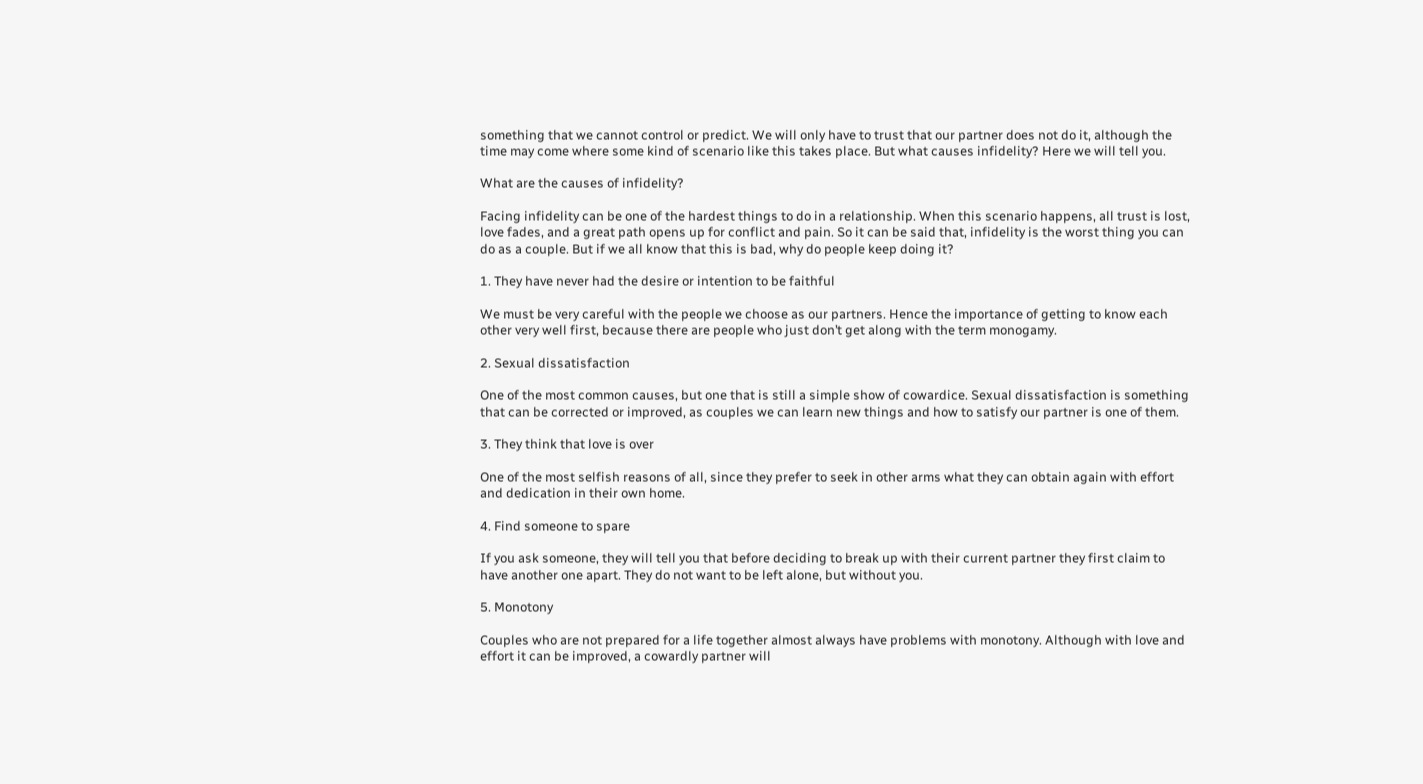something that we cannot control or predict. We will only have to trust that our partner does not do it, although the time may come where some kind of scenario like this takes place. But what causes infidelity? Here we will tell you.

What are the causes of infidelity?

Facing infidelity can be one of the hardest things to do in a relationship. When this scenario happens, all trust is lost, love fades, and a great path opens up for conflict and pain. So it can be said that, infidelity is the worst thing you can do as a couple. But if we all know that this is bad, why do people keep doing it?

1. They have never had the desire or intention to be faithful

We must be very careful with the people we choose as our partners. Hence the importance of getting to know each other very well first, because there are people who just don’t get along with the term monogamy.

2. Sexual dissatisfaction

One of the most common causes, but one that is still a simple show of cowardice. Sexual dissatisfaction is something that can be corrected or improved, as couples we can learn new things and how to satisfy our partner is one of them.

3. They think that love is over

One of the most selfish reasons of all, since they prefer to seek in other arms what they can obtain again with effort and dedication in their own home.

4. Find someone to spare

If you ask someone, they will tell you that before deciding to break up with their current partner they first claim to have another one apart. They do not want to be left alone, but without you.

5. Monotony

Couples who are not prepared for a life together almost always have problems with monotony. Although with love and effort it can be improved, a cowardly partner will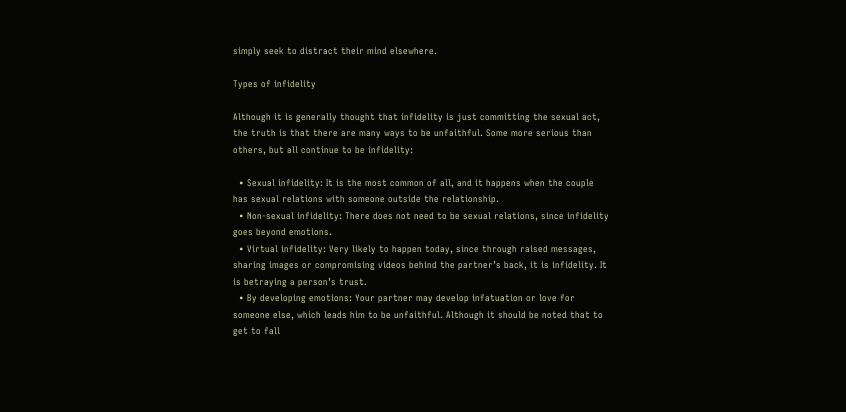simply seek to distract their mind elsewhere.

Types of infidelity

Although it is generally thought that infidelity is just committing the sexual act, the truth is that there are many ways to be unfaithful. Some more serious than others, but all continue to be infidelity:

  • Sexual infidelity: It is the most common of all, and it happens when the couple has sexual relations with someone outside the relationship.
  • Non-sexual infidelity: There does not need to be sexual relations, since infidelity goes beyond emotions.
  • Virtual infidelity: Very likely to happen today, since through raised messages, sharing images or compromising videos behind the partner’s back, it is infidelity. It is betraying a person’s trust.
  • By developing emotions: Your partner may develop infatuation or love for someone else, which leads him to be unfaithful. Although it should be noted that to get to fall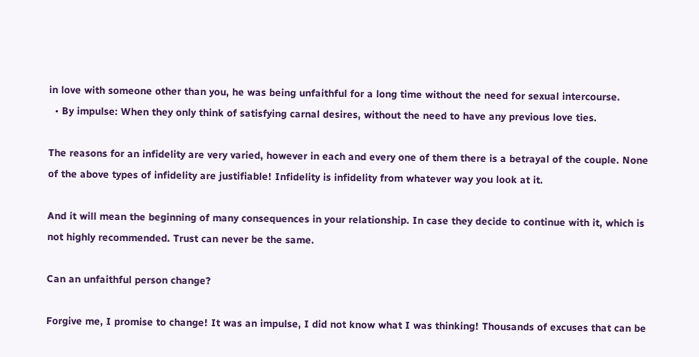in love with someone other than you, he was being unfaithful for a long time without the need for sexual intercourse.
  • By impulse: When they only think of satisfying carnal desires, without the need to have any previous love ties.

The reasons for an infidelity are very varied, however in each and every one of them there is a betrayal of the couple. None of the above types of infidelity are justifiable! Infidelity is infidelity from whatever way you look at it.

And it will mean the beginning of many consequences in your relationship. In case they decide to continue with it, which is not highly recommended. Trust can never be the same.

Can an unfaithful person change?

Forgive me, I promise to change! It was an impulse, I did not know what I was thinking! Thousands of excuses that can be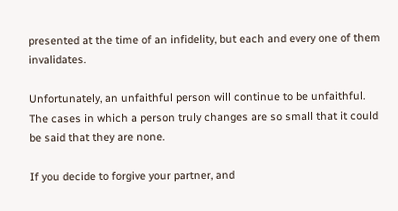presented at the time of an infidelity, but each and every one of them invalidates.

Unfortunately, an unfaithful person will continue to be unfaithful. The cases in which a person truly changes are so small that it could be said that they are none.

If you decide to forgive your partner, and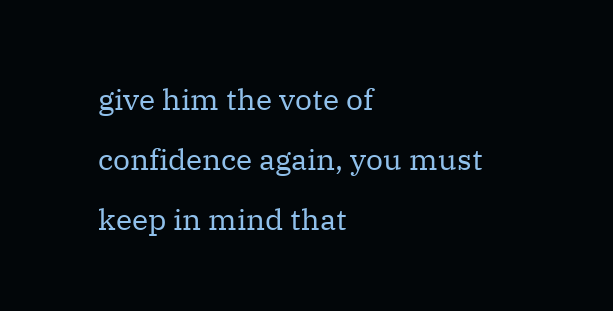give him the vote of confidence again, you must keep in mind that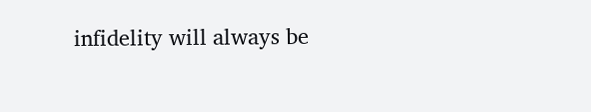infidelity will always be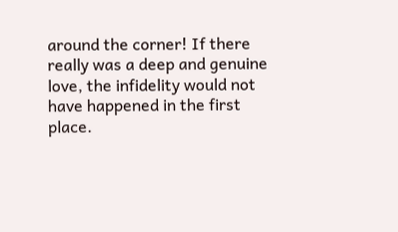around the corner! If there really was a deep and genuine love, the infidelity would not have happened in the first place.